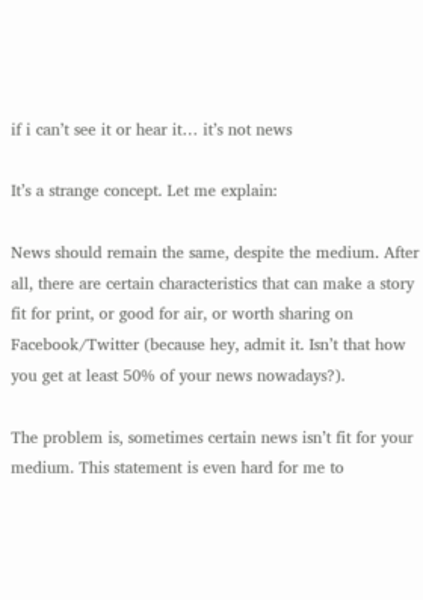if i can’t see it or hear it… it’s not news

It’s a strange concept. Let me explain:

News should remain the same, despite the medium. After all, there are certain characteristics that can make a story fit for print, or good for air, or worth sharing on Facebook/Twitter (because hey, admit it. Isn’t that how you get at least 50% of your news nowadays?).

The problem is, sometimes certain news isn’t fit for your medium. This statement is even hard for me to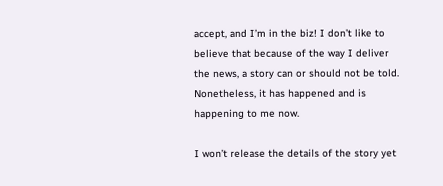accept, and I’m in the biz! I don’t like to believe that because of the way I deliver the news, a story can or should not be told. Nonetheless, it has happened and is happening to me now.

I won’t release the details of the story yet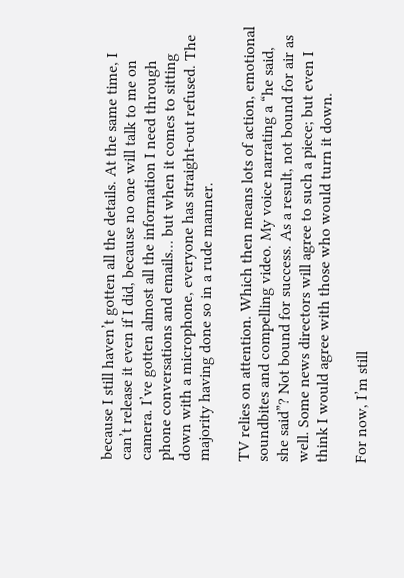because I still haven’t gotten all the details. At the same time, I can’t release it even if I did, because no one will talk to me on camera. I’ve gotten almost all the information I need through phone conversations and emails… but when it comes to sitting down with a microphone, everyone has straight-out refused. The majority having done so in a rude manner.

TV relies on attention. Which then means lots of action, emotional soundbites and compelling video. My voice narrating a “he said, she said”? Not bound for success. As a result, not bound for air as well. Some news directors will agree to such a piece; but even I think I would agree with those who would turn it down.

For now, I’m still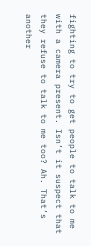fighting to try to get people to talk to me with a camera present. Isn’t it suspect that they refuse to talk to me too? Ah. That’s another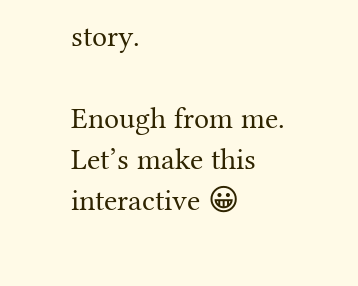story.

Enough from me. Let’s make this interactive 😀